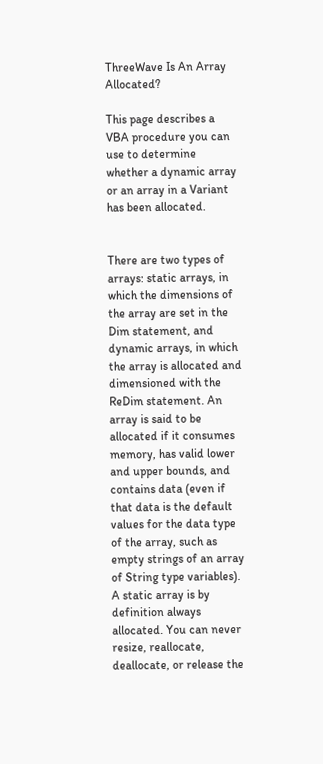ThreeWave Is An Array Allocated?

This page describes a VBA procedure you can use to determine whether a dynamic array or an array in a Variant has been allocated.


There are two types of arrays: static arrays, in which the dimensions of the array are set in the Dim statement, and dynamic arrays, in which the array is allocated and dimensioned with the ReDim statement. An array is said to be allocated if it consumes memory, has valid lower and upper bounds, and contains data (even if that data is the default values for the data type of the array, such as empty strings of an array of String type variables). A static array is by definition always allocated. You can never resize, reallocate, deallocate, or release the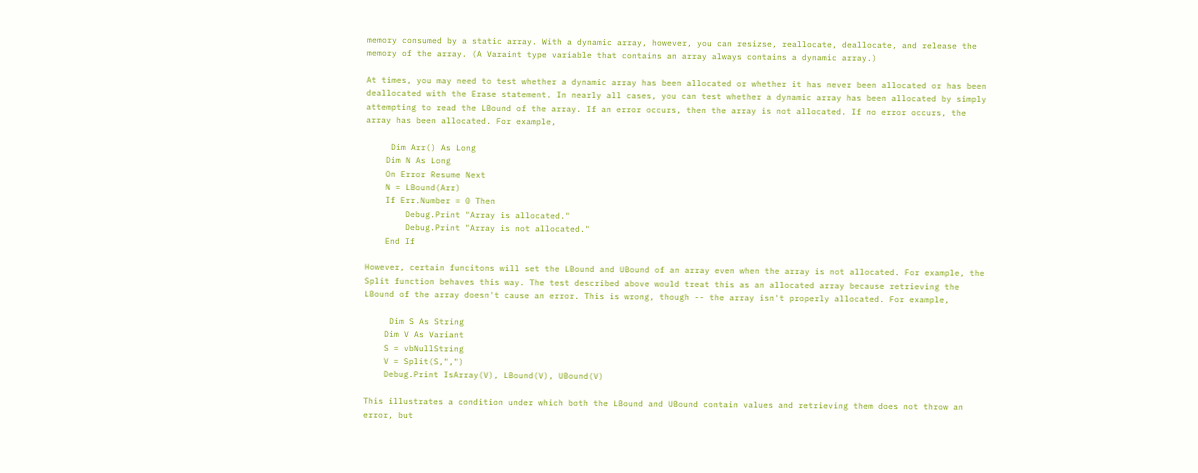memory consumed by a static array. With a dynamic array, however, you can resizse, reallocate, deallocate, and release the memory of the array. (A Varaint type variable that contains an array always contains a dynamic array.)

At times, you may need to test whether a dynamic array has been allocated or whether it has never been allocated or has been deallocated with the Erase statement. In nearly all cases, you can test whether a dynamic array has been allocated by simply attempting to read the LBound of the array. If an error occurs, then the array is not allocated. If no error occurs, the array has been allocated. For example,

     Dim Arr() As Long
    Dim N As Long
    On Error Resume Next
    N = LBound(Arr)
    If Err.Number = 0 Then
        Debug.Print "Array is allocated."
        Debug.Print "Array is not allocated."
    End If

However, certain funcitons will set the LBound and UBound of an array even when the array is not allocated. For example, the Split function behaves this way. The test described above would treat this as an allocated array because retrieving the LBound of the array doesn't cause an error. This is wrong, though -- the array isn't properly allocated. For example,

     Dim S As String
    Dim V As Variant
    S = vbNullString
    V = Split(S,",")
    Debug.Print IsArray(V), LBound(V), UBound(V)

This illustrates a condition under which both the LBound and UBound contain values and retrieving them does not throw an error, but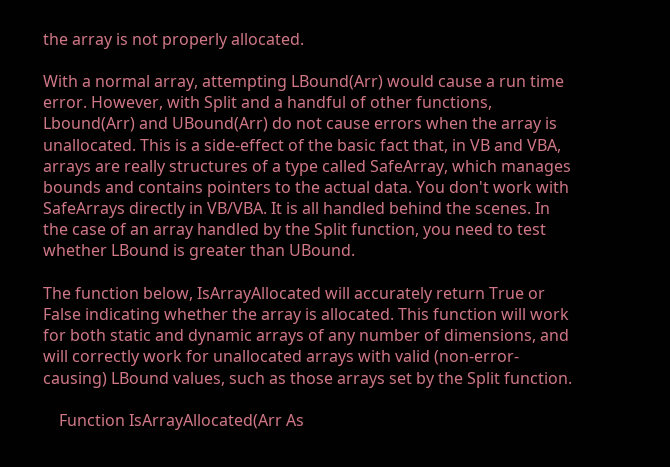the array is not properly allocated.

With a normal array, attempting LBound(Arr) would cause a run time error. However, with Split and a handful of other functions, Lbound(Arr) and UBound(Arr) do not cause errors when the array is unallocated. This is a side-effect of the basic fact that, in VB and VBA, arrays are really structures of a type called SafeArray, which manages bounds and contains pointers to the actual data. You don't work with SafeArrays directly in VB/VBA. It is all handled behind the scenes. In the case of an array handled by the Split function, you need to test whether LBound is greater than UBound.

The function below, IsArrayAllocated will accurately return True or False indicating whether the array is allocated. This function will work for both static and dynamic arrays of any number of dimensions, and will correctly work for unallocated arrays with valid (non-error-causing) LBound values, such as those arrays set by the Split function.

    Function IsArrayAllocated(Arr As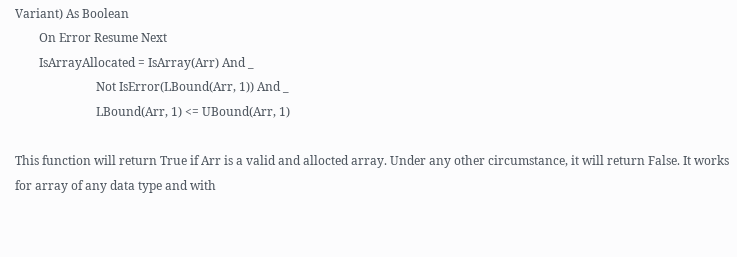Variant) As Boolean
        On Error Resume Next
        IsArrayAllocated = IsArray(Arr) And _
                           Not IsError(LBound(Arr, 1)) And _
                           LBound(Arr, 1) <= UBound(Arr, 1)

This function will return True if Arr is a valid and allocted array. Under any other circumstance, it will return False. It works for array of any data type and with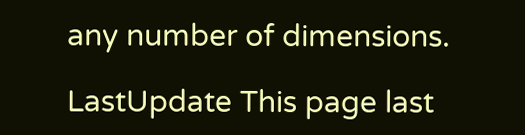any number of dimensions.

LastUpdate This page last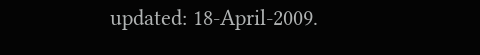updated: 18-April-2009.